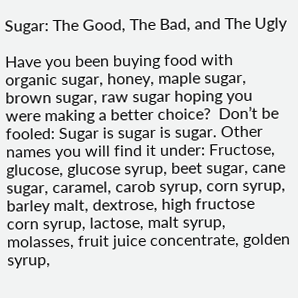Sugar: The Good, The Bad, and The Ugly

Have you been buying food with organic sugar, honey, maple sugar, brown sugar, raw sugar hoping you were making a better choice?  Don’t be fooled: Sugar is sugar is sugar. Other names you will find it under: Fructose, glucose, glucose syrup, beet sugar, cane sugar, caramel, carob syrup, corn syrup, barley malt, dextrose, high fructose corn syrup, lactose, malt syrup, molasses, fruit juice concentrate, golden syrup,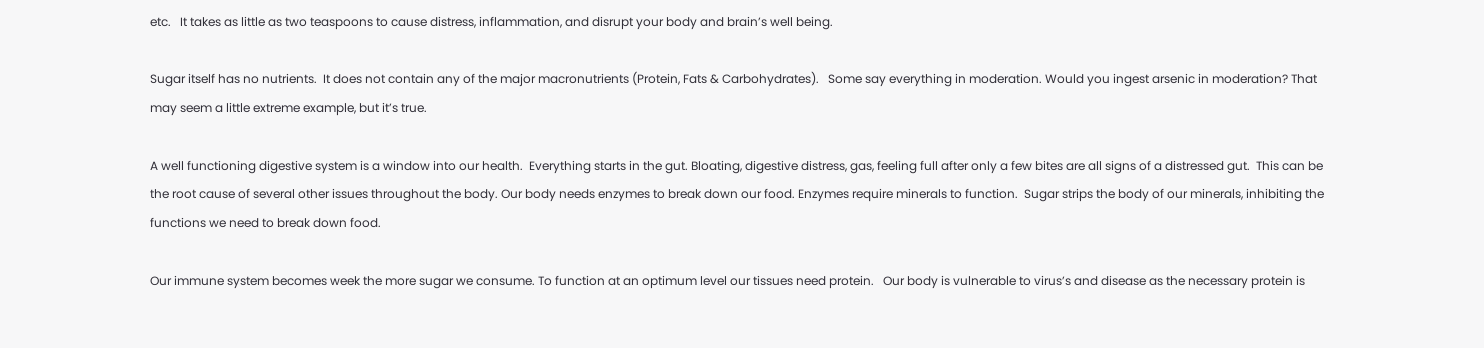etc.   It takes as little as two teaspoons to cause distress, inflammation, and disrupt your body and brain’s well being.

Sugar itself has no nutrients.  It does not contain any of the major macronutrients (Protein, Fats & Carbohydrates).   Some say everything in moderation. Would you ingest arsenic in moderation? That may seem a little extreme example, but it’s true.

A well functioning digestive system is a window into our health.  Everything starts in the gut. Bloating, digestive distress, gas, feeling full after only a few bites are all signs of a distressed gut.  This can be the root cause of several other issues throughout the body. Our body needs enzymes to break down our food. Enzymes require minerals to function.  Sugar strips the body of our minerals, inhibiting the functions we need to break down food.

Our immune system becomes week the more sugar we consume. To function at an optimum level our tissues need protein.   Our body is vulnerable to virus’s and disease as the necessary protein is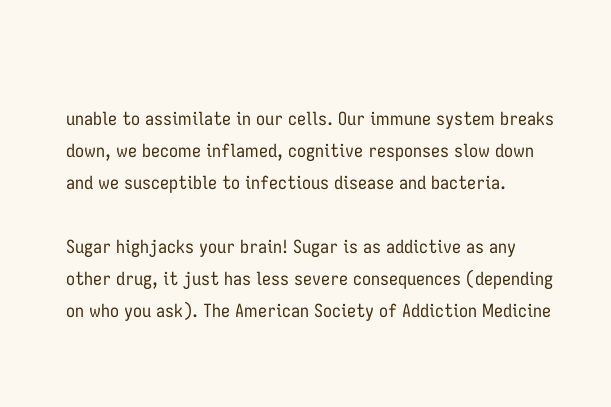unable to assimilate in our cells. Our immune system breaks down, we become inflamed, cognitive responses slow down and we susceptible to infectious disease and bacteria.

Sugar highjacks your brain! Sugar is as addictive as any other drug, it just has less severe consequences (depending on who you ask). The American Society of Addiction Medicine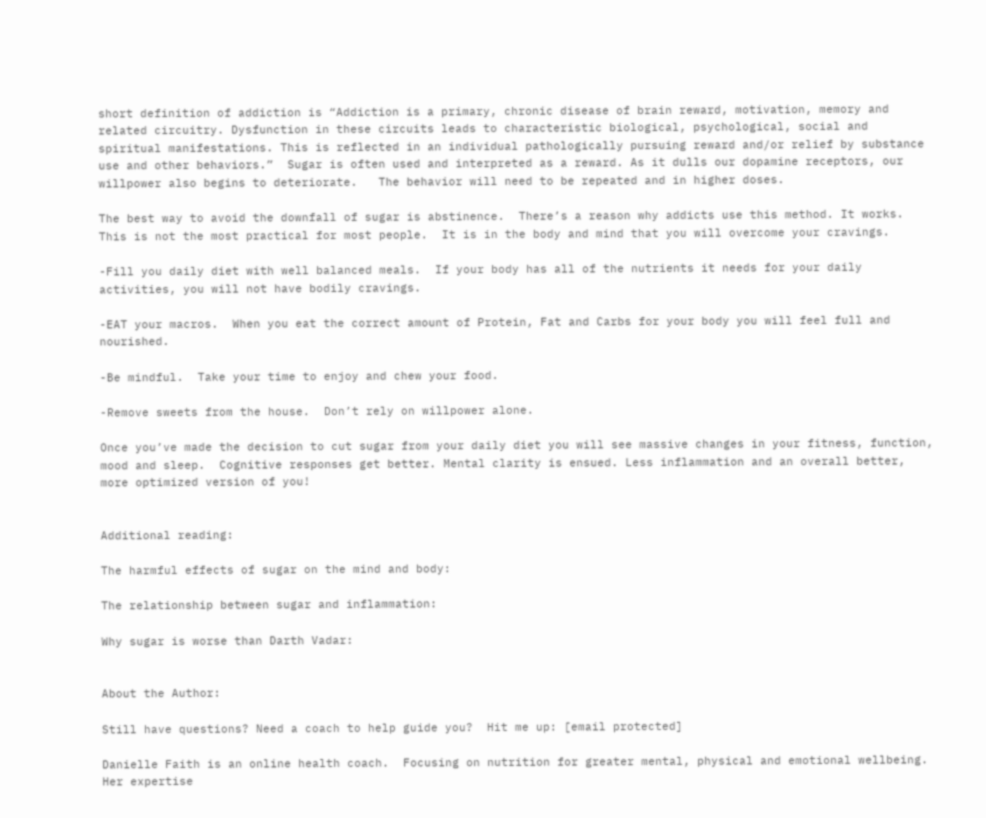short definition of addiction is “Addiction is a primary, chronic disease of brain reward, motivation, memory and related circuitry. Dysfunction in these circuits leads to characteristic biological, psychological, social and spiritual manifestations. This is reflected in an individual pathologically pursuing reward and/or relief by substance use and other behaviors.”  Sugar is often used and interpreted as a reward. As it dulls our dopamine receptors, our willpower also begins to deteriorate.   The behavior will need to be repeated and in higher doses.

The best way to avoid the downfall of sugar is abstinence.  There’s a reason why addicts use this method. It works. This is not the most practical for most people.  It is in the body and mind that you will overcome your cravings.

-Fill you daily diet with well balanced meals.  If your body has all of the nutrients it needs for your daily activities, you will not have bodily cravings.

-EAT your macros.  When you eat the correct amount of Protein, Fat and Carbs for your body you will feel full and nourished.

-Be mindful.  Take your time to enjoy and chew your food.

-Remove sweets from the house.  Don’t rely on willpower alone.

Once you’ve made the decision to cut sugar from your daily diet you will see massive changes in your fitness, function, mood and sleep.  Cognitive responses get better. Mental clarity is ensued. Less inflammation and an overall better, more optimized version of you!


Additional reading:

The harmful effects of sugar on the mind and body:

The relationship between sugar and inflammation:

Why sugar is worse than Darth Vadar:


About the Author:

Still have questions? Need a coach to help guide you?  Hit me up: [email protected]

Danielle Faith is an online health coach.  Focusing on nutrition for greater mental, physical and emotional wellbeing.  Her expertise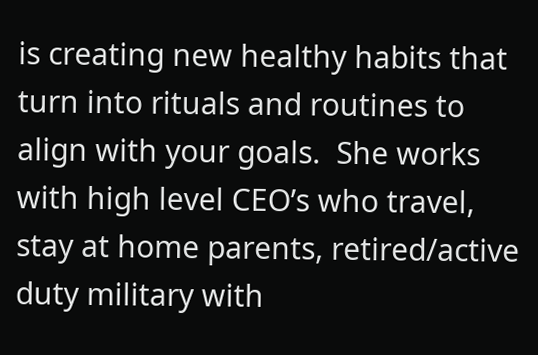is creating new healthy habits that turn into rituals and routines to align with your goals.  She works with high level CEO’s who travel, stay at home parents, retired/active duty military with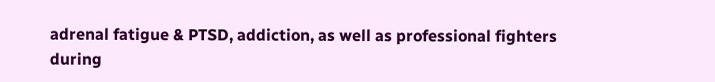adrenal fatigue & PTSD, addiction, as well as professional fighters during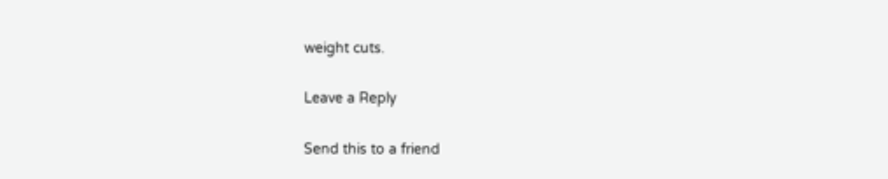weight cuts.

Leave a Reply

Send this to a friend